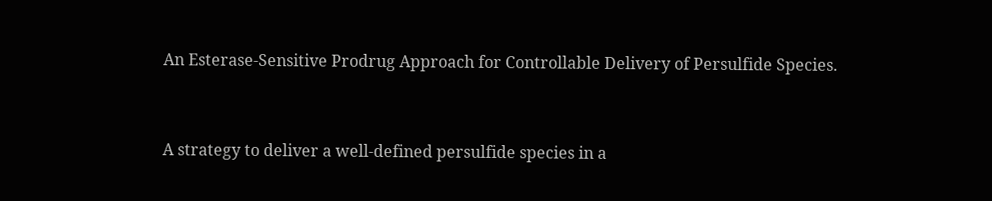An Esterase-Sensitive Prodrug Approach for Controllable Delivery of Persulfide Species.


A strategy to deliver a well-defined persulfide species in a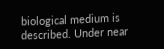biological medium is described. Under near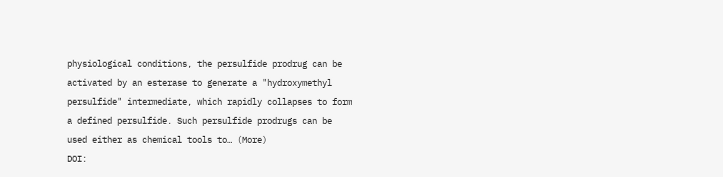physiological conditions, the persulfide prodrug can be activated by an esterase to generate a "hydroxymethyl persulfide" intermediate, which rapidly collapses to form a defined persulfide. Such persulfide prodrugs can be used either as chemical tools to… (More)
DOI: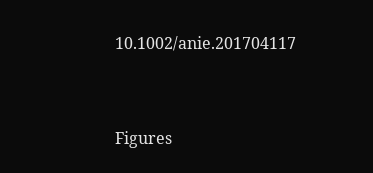10.1002/anie.201704117


Figures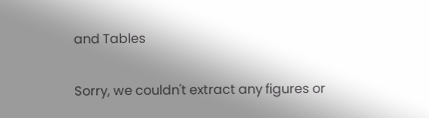and Tables

Sorry, we couldn't extract any figures or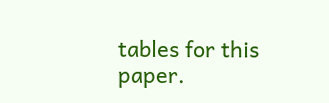tables for this paper.